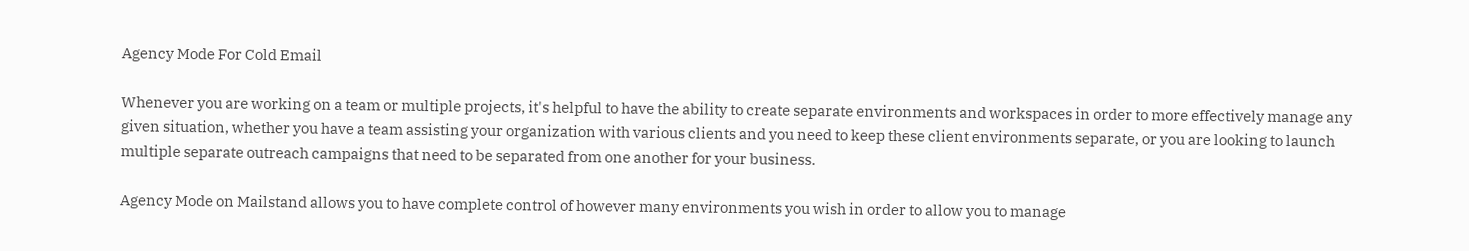Agency Mode For Cold Email

Whenever you are working on a team or multiple projects, it's helpful to have the ability to create separate environments and workspaces in order to more effectively manage any given situation, whether you have a team assisting your organization with various clients and you need to keep these client environments separate, or you are looking to launch multiple separate outreach campaigns that need to be separated from one another for your business.

Agency Mode on Mailstand allows you to have complete control of however many environments you wish in order to allow you to manage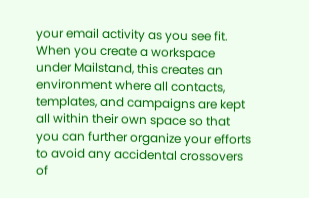your email activity as you see fit. When you create a workspace under Mailstand, this creates an environment where all contacts, templates, and campaigns are kept all within their own space so that you can further organize your efforts to avoid any accidental crossovers of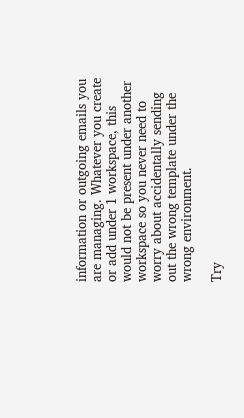information or outgoing emails you are managing. Whatever you create or add under 1 workspace, this would not be present under another workspace so you never need to worry about accidentally sending out the wrong template under the wrong environment.

Try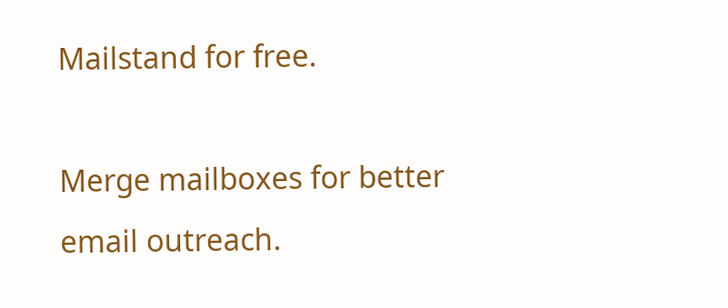Mailstand for free.

Merge mailboxes for better email outreach.